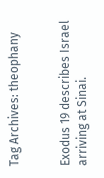Tag Archives: theophany


Exodus 19 describes Israel arriving at Sinai.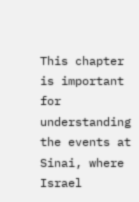This chapter is important for understanding the events at Sinai, where Israel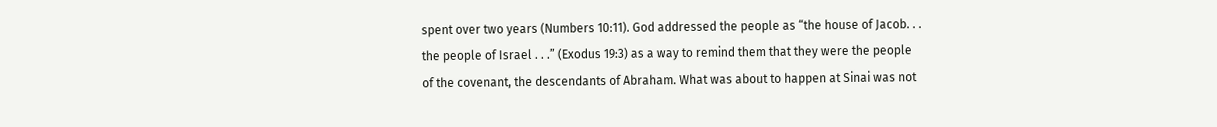spent over two years (Numbers 10:11). God addressed the people as “the house of Jacob. . . the people of Israel . . .” (Exodus 19:3) as a way to remind them that they were the people of the covenant, the descendants of Abraham. What was about to happen at Sinai was not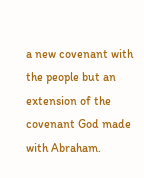a new covenant with the people but an extension of the covenant God made with Abraham.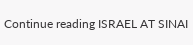Continue reading ISRAEL AT SINAI